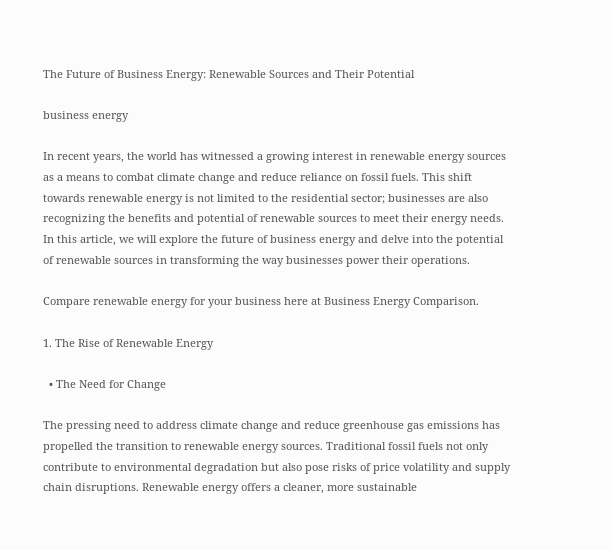The Future of Business Energy: Renewable Sources and Their Potential

business energy

In recent years, the world has witnessed a growing interest in renewable energy sources as a means to combat climate change and reduce reliance on fossil fuels. This shift towards renewable energy is not limited to the residential sector; businesses are also recognizing the benefits and potential of renewable sources to meet their energy needs. In this article, we will explore the future of business energy and delve into the potential of renewable sources in transforming the way businesses power their operations.

Compare renewable energy for your business here at Business Energy Comparison.

1. The Rise of Renewable Energy

  • The Need for Change

The pressing need to address climate change and reduce greenhouse gas emissions has propelled the transition to renewable energy sources. Traditional fossil fuels not only contribute to environmental degradation but also pose risks of price volatility and supply chain disruptions. Renewable energy offers a cleaner, more sustainable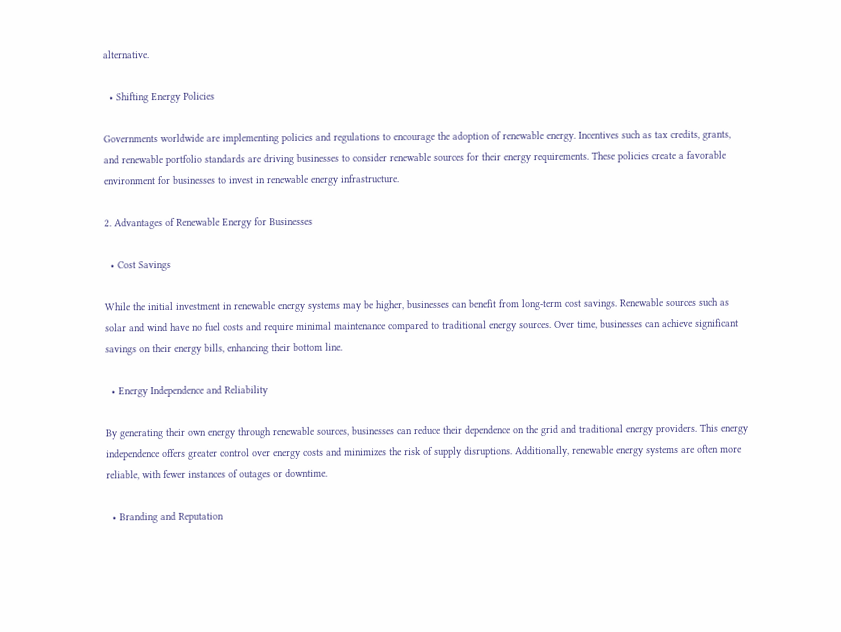alternative.

  • Shifting Energy Policies

Governments worldwide are implementing policies and regulations to encourage the adoption of renewable energy. Incentives such as tax credits, grants, and renewable portfolio standards are driving businesses to consider renewable sources for their energy requirements. These policies create a favorable environment for businesses to invest in renewable energy infrastructure.

2. Advantages of Renewable Energy for Businesses

  • Cost Savings

While the initial investment in renewable energy systems may be higher, businesses can benefit from long-term cost savings. Renewable sources such as solar and wind have no fuel costs and require minimal maintenance compared to traditional energy sources. Over time, businesses can achieve significant savings on their energy bills, enhancing their bottom line.

  • Energy Independence and Reliability

By generating their own energy through renewable sources, businesses can reduce their dependence on the grid and traditional energy providers. This energy independence offers greater control over energy costs and minimizes the risk of supply disruptions. Additionally, renewable energy systems are often more reliable, with fewer instances of outages or downtime.

  • Branding and Reputation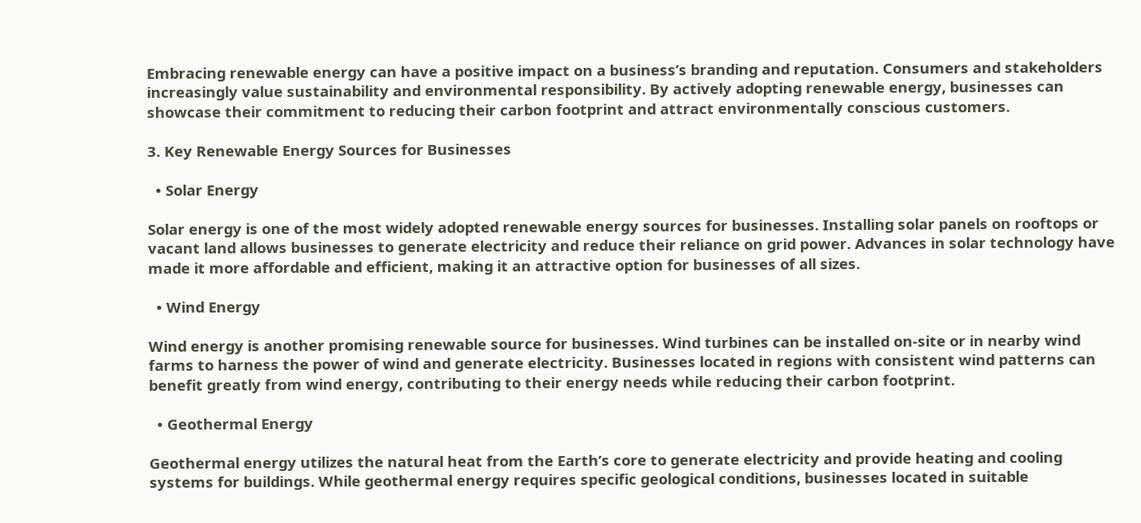Embracing renewable energy can have a positive impact on a business’s branding and reputation. Consumers and stakeholders increasingly value sustainability and environmental responsibility. By actively adopting renewable energy, businesses can showcase their commitment to reducing their carbon footprint and attract environmentally conscious customers.

3. Key Renewable Energy Sources for Businesses

  • Solar Energy

Solar energy is one of the most widely adopted renewable energy sources for businesses. Installing solar panels on rooftops or vacant land allows businesses to generate electricity and reduce their reliance on grid power. Advances in solar technology have made it more affordable and efficient, making it an attractive option for businesses of all sizes.

  • Wind Energy

Wind energy is another promising renewable source for businesses. Wind turbines can be installed on-site or in nearby wind farms to harness the power of wind and generate electricity. Businesses located in regions with consistent wind patterns can benefit greatly from wind energy, contributing to their energy needs while reducing their carbon footprint.

  • Geothermal Energy

Geothermal energy utilizes the natural heat from the Earth’s core to generate electricity and provide heating and cooling systems for buildings. While geothermal energy requires specific geological conditions, businesses located in suitable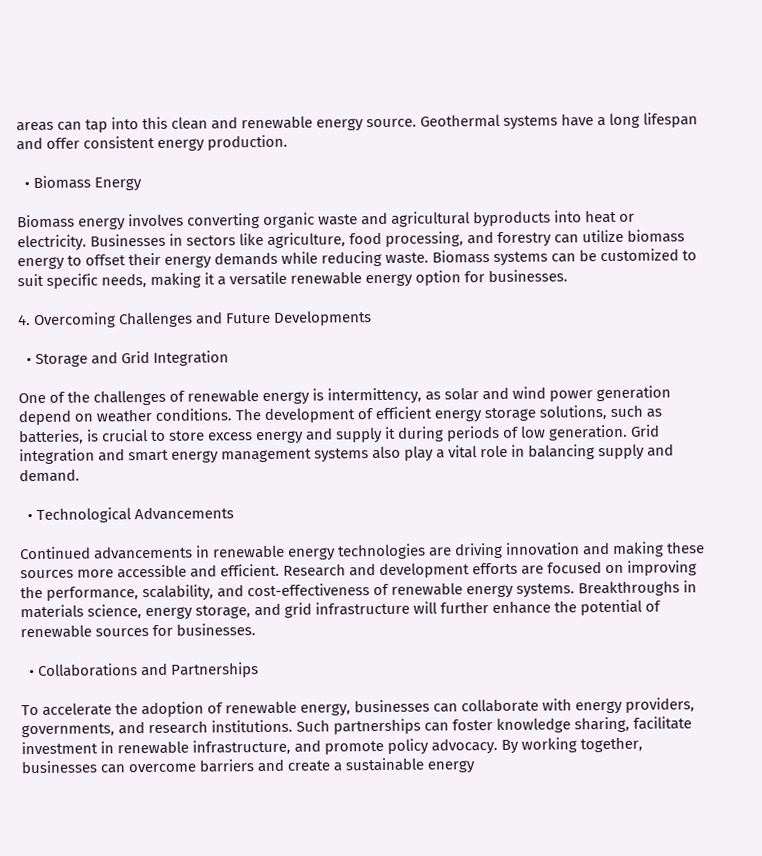areas can tap into this clean and renewable energy source. Geothermal systems have a long lifespan and offer consistent energy production.

  • Biomass Energy

Biomass energy involves converting organic waste and agricultural byproducts into heat or electricity. Businesses in sectors like agriculture, food processing, and forestry can utilize biomass energy to offset their energy demands while reducing waste. Biomass systems can be customized to suit specific needs, making it a versatile renewable energy option for businesses.

4. Overcoming Challenges and Future Developments

  • Storage and Grid Integration

One of the challenges of renewable energy is intermittency, as solar and wind power generation depend on weather conditions. The development of efficient energy storage solutions, such as batteries, is crucial to store excess energy and supply it during periods of low generation. Grid integration and smart energy management systems also play a vital role in balancing supply and demand.

  • Technological Advancements

Continued advancements in renewable energy technologies are driving innovation and making these sources more accessible and efficient. Research and development efforts are focused on improving the performance, scalability, and cost-effectiveness of renewable energy systems. Breakthroughs in materials science, energy storage, and grid infrastructure will further enhance the potential of renewable sources for businesses.

  • Collaborations and Partnerships

To accelerate the adoption of renewable energy, businesses can collaborate with energy providers, governments, and research institutions. Such partnerships can foster knowledge sharing, facilitate investment in renewable infrastructure, and promote policy advocacy. By working together, businesses can overcome barriers and create a sustainable energy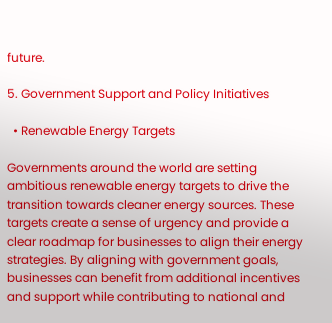future.

5. Government Support and Policy Initiatives

  • Renewable Energy Targets

Governments around the world are setting ambitious renewable energy targets to drive the transition towards cleaner energy sources. These targets create a sense of urgency and provide a clear roadmap for businesses to align their energy strategies. By aligning with government goals, businesses can benefit from additional incentives and support while contributing to national and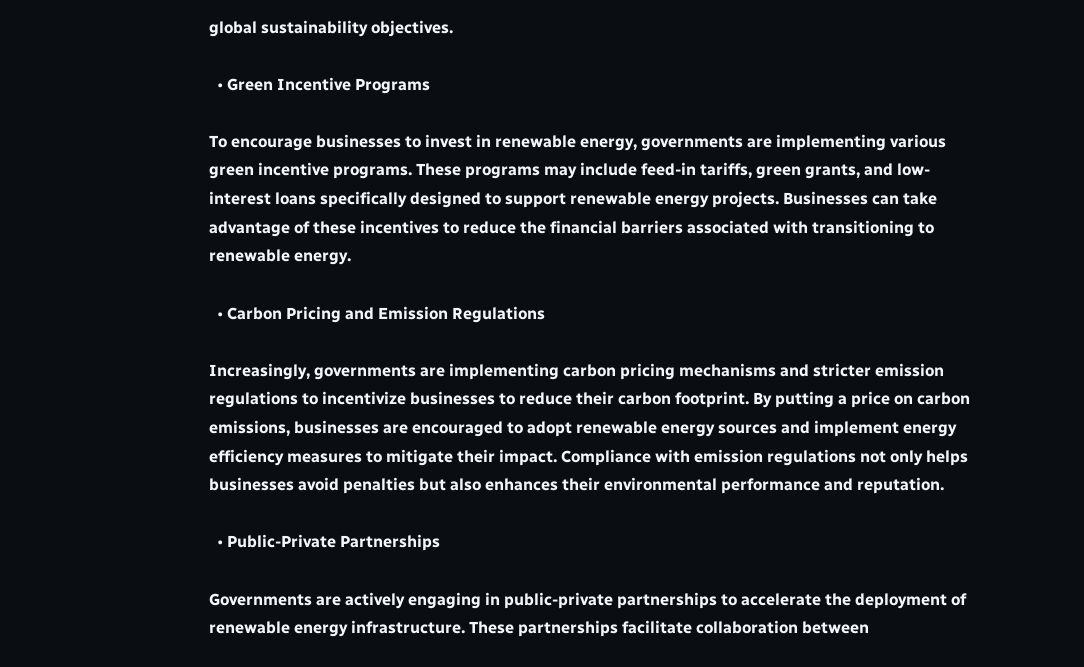global sustainability objectives.

  • Green Incentive Programs

To encourage businesses to invest in renewable energy, governments are implementing various green incentive programs. These programs may include feed-in tariffs, green grants, and low-interest loans specifically designed to support renewable energy projects. Businesses can take advantage of these incentives to reduce the financial barriers associated with transitioning to renewable energy.

  • Carbon Pricing and Emission Regulations

Increasingly, governments are implementing carbon pricing mechanisms and stricter emission regulations to incentivize businesses to reduce their carbon footprint. By putting a price on carbon emissions, businesses are encouraged to adopt renewable energy sources and implement energy efficiency measures to mitigate their impact. Compliance with emission regulations not only helps businesses avoid penalties but also enhances their environmental performance and reputation.

  • Public-Private Partnerships

Governments are actively engaging in public-private partnerships to accelerate the deployment of renewable energy infrastructure. These partnerships facilitate collaboration between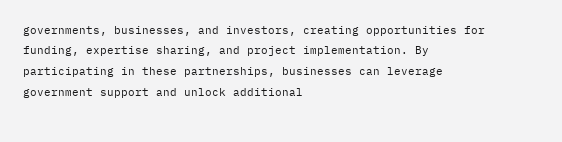governments, businesses, and investors, creating opportunities for funding, expertise sharing, and project implementation. By participating in these partnerships, businesses can leverage government support and unlock additional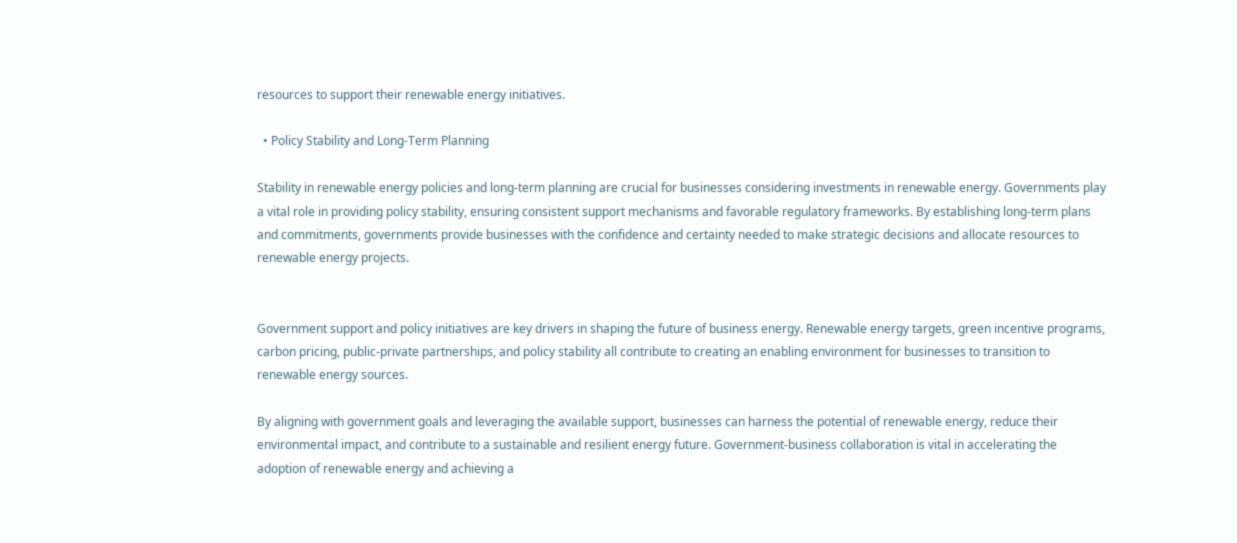resources to support their renewable energy initiatives.

  • Policy Stability and Long-Term Planning

Stability in renewable energy policies and long-term planning are crucial for businesses considering investments in renewable energy. Governments play a vital role in providing policy stability, ensuring consistent support mechanisms and favorable regulatory frameworks. By establishing long-term plans and commitments, governments provide businesses with the confidence and certainty needed to make strategic decisions and allocate resources to renewable energy projects.


Government support and policy initiatives are key drivers in shaping the future of business energy. Renewable energy targets, green incentive programs, carbon pricing, public-private partnerships, and policy stability all contribute to creating an enabling environment for businesses to transition to renewable energy sources.

By aligning with government goals and leveraging the available support, businesses can harness the potential of renewable energy, reduce their environmental impact, and contribute to a sustainable and resilient energy future. Government-business collaboration is vital in accelerating the adoption of renewable energy and achieving a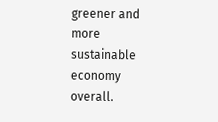greener and more sustainable economy overall.